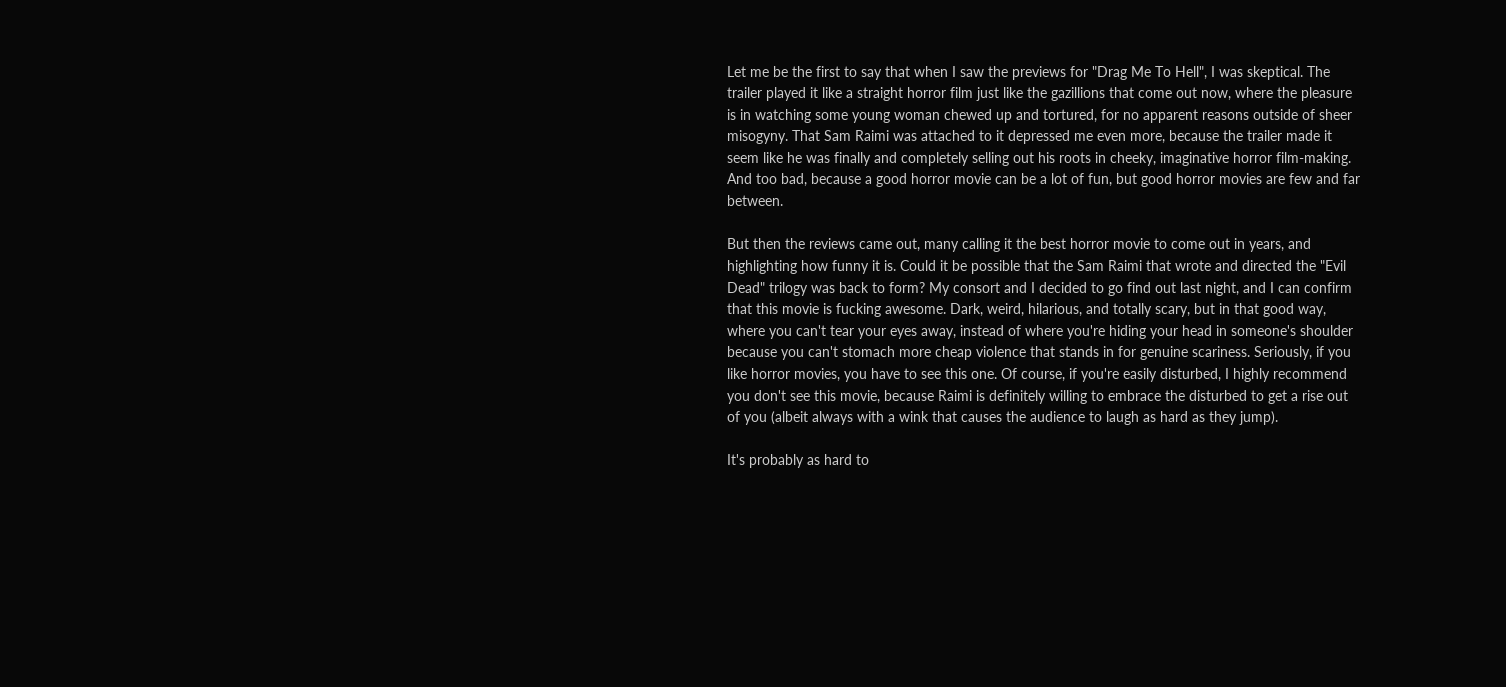Let me be the first to say that when I saw the previews for "Drag Me To Hell", I was skeptical. The trailer played it like a straight horror film just like the gazillions that come out now, where the pleasure is in watching some young woman chewed up and tortured, for no apparent reasons outside of sheer misogyny. That Sam Raimi was attached to it depressed me even more, because the trailer made it seem like he was finally and completely selling out his roots in cheeky, imaginative horror film-making. And too bad, because a good horror movie can be a lot of fun, but good horror movies are few and far between.

But then the reviews came out, many calling it the best horror movie to come out in years, and highlighting how funny it is. Could it be possible that the Sam Raimi that wrote and directed the "Evil Dead" trilogy was back to form? My consort and I decided to go find out last night, and I can confirm that this movie is fucking awesome. Dark, weird, hilarious, and totally scary, but in that good way, where you can't tear your eyes away, instead of where you're hiding your head in someone's shoulder because you can't stomach more cheap violence that stands in for genuine scariness. Seriously, if you like horror movies, you have to see this one. Of course, if you're easily disturbed, I highly recommend you don't see this movie, because Raimi is definitely willing to embrace the disturbed to get a rise out of you (albeit always with a wink that causes the audience to laugh as hard as they jump).

It's probably as hard to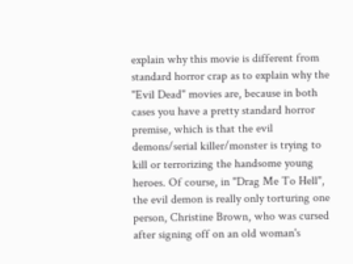explain why this movie is different from standard horror crap as to explain why the "Evil Dead" movies are, because in both cases you have a pretty standard horror premise, which is that the evil demons/serial killer/monster is trying to kill or terrorizing the handsome young heroes. Of course, in "Drag Me To Hell", the evil demon is really only torturing one person, Christine Brown, who was cursed after signing off on an old woman's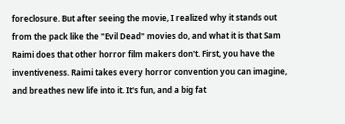foreclosure. But after seeing the movie, I realized why it stands out from the pack like the "Evil Dead" movies do, and what it is that Sam Raimi does that other horror film makers don't. First, you have the inventiveness. Raimi takes every horror convention you can imagine, and breathes new life into it. It's fun, and a big fat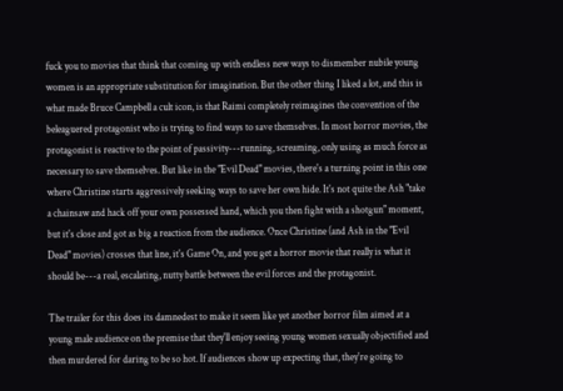fuck you to movies that think that coming up with endless new ways to dismember nubile young women is an appropriate substitution for imagination. But the other thing I liked a lot, and this is what made Bruce Campbell a cult icon, is that Raimi completely reimagines the convention of the beleaguered protagonist who is trying to find ways to save themselves. In most horror movies, the protagonist is reactive to the point of passivity---running, screaming, only using as much force as necessary to save themselves. But like in the "Evil Dead" movies, there's a turning point in this one where Christine starts aggressively seeking ways to save her own hide. It's not quite the Ash "take a chainsaw and hack off your own possessed hand, which you then fight with a shotgun" moment, but it's close and got as big a reaction from the audience. Once Christine (and Ash in the "Evil Dead" movies) crosses that line, it's Game On, and you get a horror movie that really is what it should be---a real, escalating, nutty battle between the evil forces and the protagonist.

The trailer for this does its damnedest to make it seem like yet another horror film aimed at a young male audience on the premise that they'll enjoy seeing young women sexually objectified and then murdered for daring to be so hot. If audiences show up expecting that, they're going to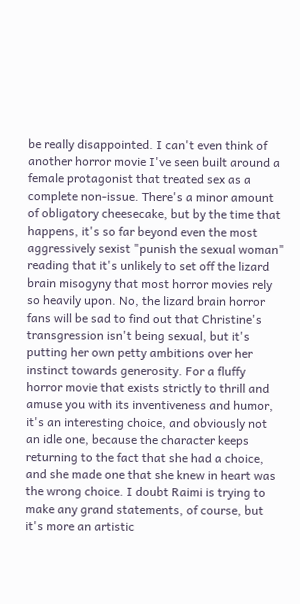be really disappointed. I can't even think of another horror movie I've seen built around a female protagonist that treated sex as a complete non-issue. There's a minor amount of obligatory cheesecake, but by the time that happens, it's so far beyond even the most aggressively sexist "punish the sexual woman" reading that it's unlikely to set off the lizard brain misogyny that most horror movies rely so heavily upon. No, the lizard brain horror fans will be sad to find out that Christine's transgression isn't being sexual, but it's putting her own petty ambitions over her instinct towards generosity. For a fluffy horror movie that exists strictly to thrill and amuse you with its inventiveness and humor, it's an interesting choice, and obviously not an idle one, because the character keeps returning to the fact that she had a choice, and she made one that she knew in heart was the wrong choice. I doubt Raimi is trying to make any grand statements, of course, but it's more an artistic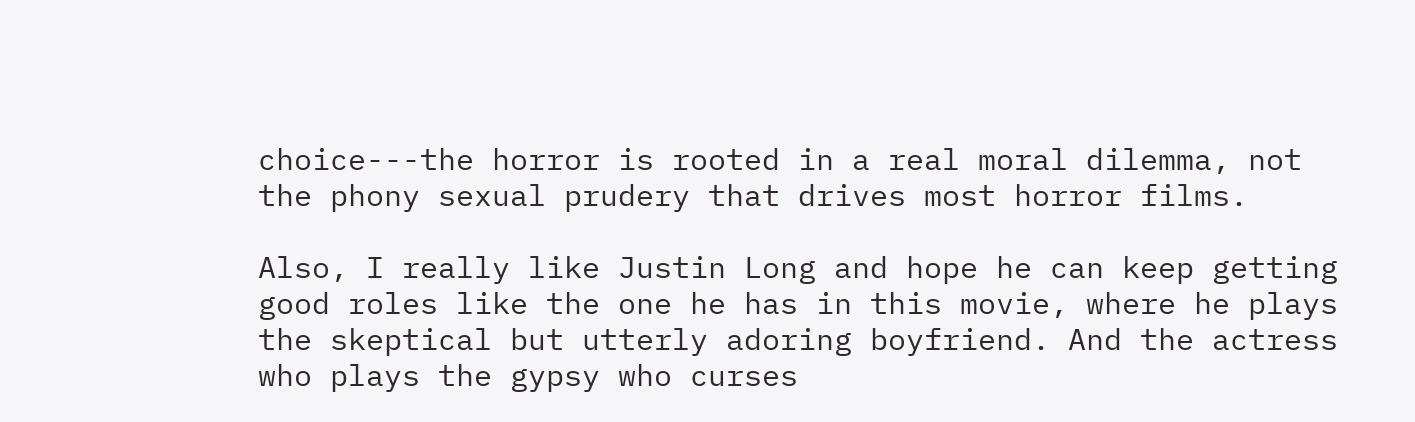choice---the horror is rooted in a real moral dilemma, not the phony sexual prudery that drives most horror films.

Also, I really like Justin Long and hope he can keep getting good roles like the one he has in this movie, where he plays the skeptical but utterly adoring boyfriend. And the actress who plays the gypsy who curses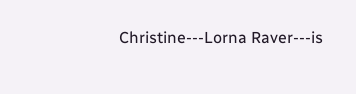Christine---Lorna Raver---is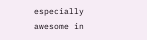especially awesome in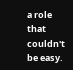a role that couldn't be easy.